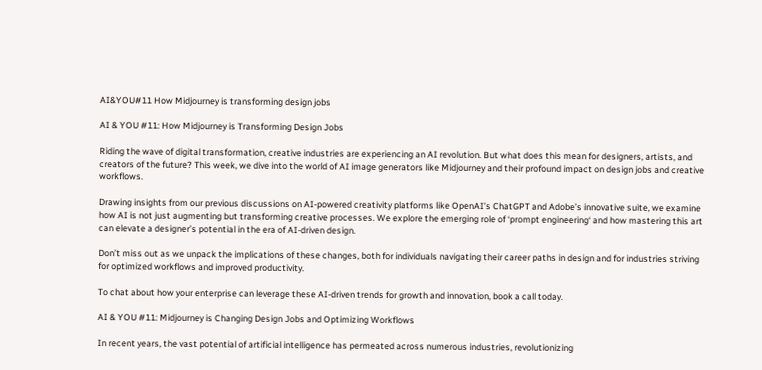AI&YOU#11 How Midjourney is transforming design jobs

AI & YOU #11: How Midjourney is Transforming Design Jobs

Riding the wave of digital transformation, creative industries are experiencing an AI revolution. But what does this mean for designers, artists, and creators of the future? This week, we dive into the world of AI image generators like Midjourney and their profound impact on design jobs and creative workflows.

Drawing insights from our previous discussions on AI-powered creativity platforms like OpenAI’s ChatGPT and Adobe’s innovative suite, we examine how AI is not just augmenting but transforming creative processes. We explore the emerging role of ‘prompt engineering‘ and how mastering this art can elevate a designer’s potential in the era of AI-driven design.

Don’t miss out as we unpack the implications of these changes, both for individuals navigating their career paths in design and for industries striving for optimized workflows and improved productivity.

To chat about how your enterprise can leverage these AI-driven trends for growth and innovation, book a call today.

AI & YOU #11: Midjourney is Changing Design Jobs and Optimizing Workflows

In recent years, the vast potential of artificial intelligence has permeated across numerous industries, revolutionizing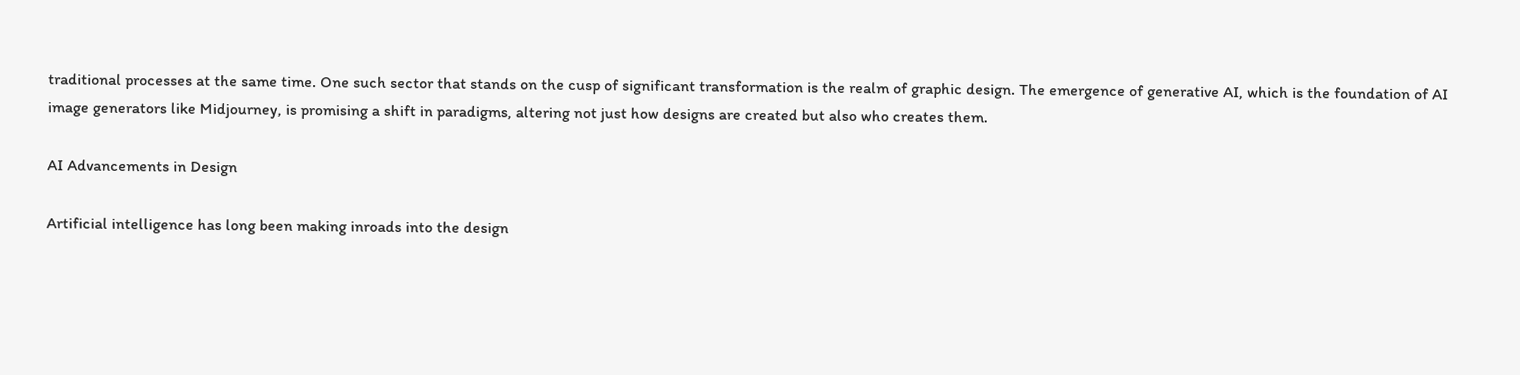traditional processes at the same time. One such sector that stands on the cusp of significant transformation is the realm of graphic design. The emergence of generative AI, which is the foundation of AI image generators like Midjourney, is promising a shift in paradigms, altering not just how designs are created but also who creates them.

AI Advancements in Design

Artificial intelligence has long been making inroads into the design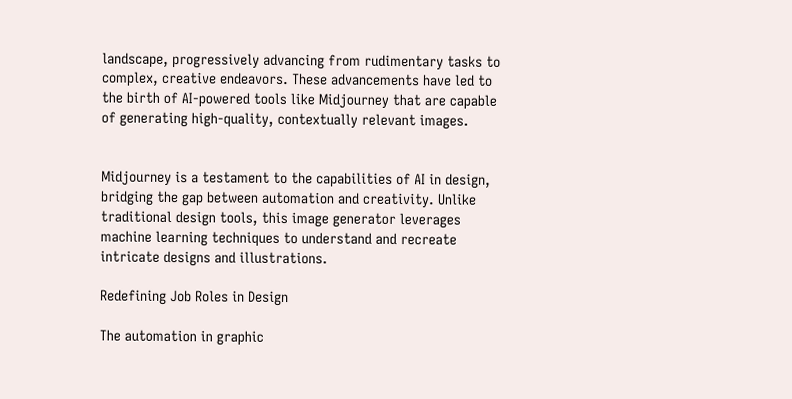landscape, progressively advancing from rudimentary tasks to complex, creative endeavors. These advancements have led to the birth of AI-powered tools like Midjourney that are capable of generating high-quality, contextually relevant images.


Midjourney is a testament to the capabilities of AI in design, bridging the gap between automation and creativity. Unlike traditional design tools, this image generator leverages machine learning techniques to understand and recreate intricate designs and illustrations.

Redefining Job Roles in Design

The automation in graphic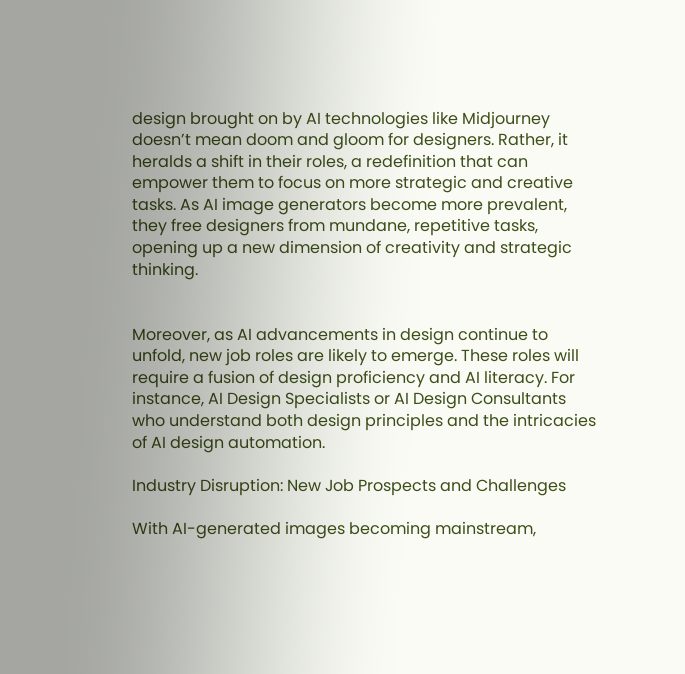design brought on by AI technologies like Midjourney doesn’t mean doom and gloom for designers. Rather, it heralds a shift in their roles, a redefinition that can empower them to focus on more strategic and creative tasks. As AI image generators become more prevalent, they free designers from mundane, repetitive tasks, opening up a new dimension of creativity and strategic thinking.


Moreover, as AI advancements in design continue to unfold, new job roles are likely to emerge. These roles will require a fusion of design proficiency and AI literacy. For instance, AI Design Specialists or AI Design Consultants who understand both design principles and the intricacies of AI design automation.

Industry Disruption: New Job Prospects and Challenges

With AI-generated images becoming mainstream,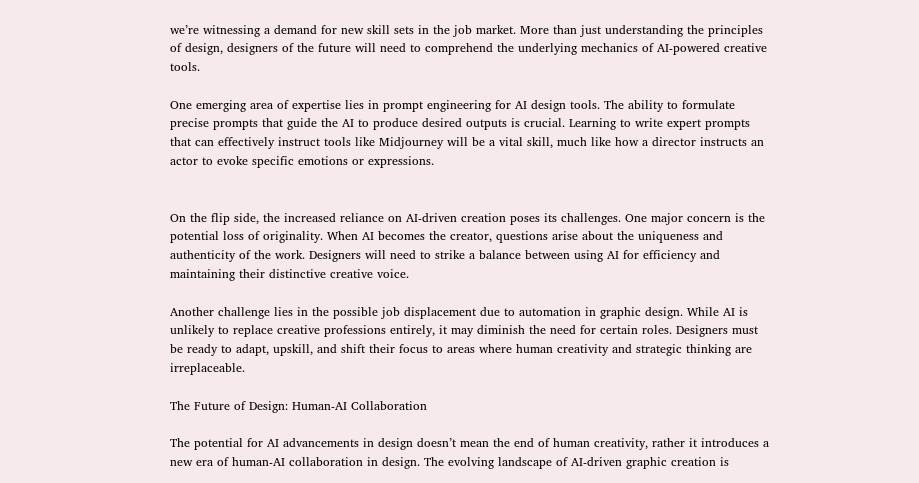we’re witnessing a demand for new skill sets in the job market. More than just understanding the principles of design, designers of the future will need to comprehend the underlying mechanics of AI-powered creative tools.

One emerging area of expertise lies in prompt engineering for AI design tools. The ability to formulate precise prompts that guide the AI to produce desired outputs is crucial. Learning to write expert prompts that can effectively instruct tools like Midjourney will be a vital skill, much like how a director instructs an actor to evoke specific emotions or expressions.


On the flip side, the increased reliance on AI-driven creation poses its challenges. One major concern is the potential loss of originality. When AI becomes the creator, questions arise about the uniqueness and authenticity of the work. Designers will need to strike a balance between using AI for efficiency and maintaining their distinctive creative voice.

Another challenge lies in the possible job displacement due to automation in graphic design. While AI is unlikely to replace creative professions entirely, it may diminish the need for certain roles. Designers must be ready to adapt, upskill, and shift their focus to areas where human creativity and strategic thinking are irreplaceable.

The Future of Design: Human-AI Collaboration

The potential for AI advancements in design doesn’t mean the end of human creativity, rather it introduces a new era of human-AI collaboration in design. The evolving landscape of AI-driven graphic creation is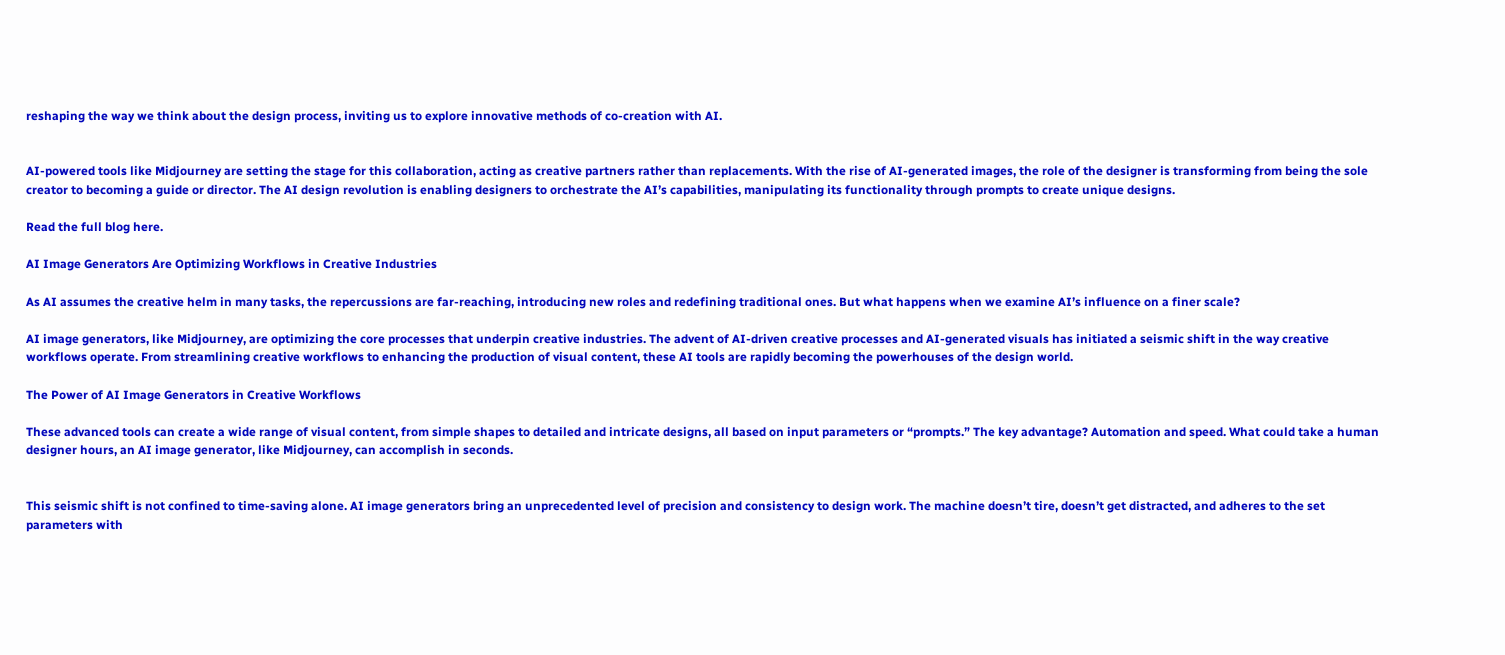reshaping the way we think about the design process, inviting us to explore innovative methods of co-creation with AI.


AI-powered tools like Midjourney are setting the stage for this collaboration, acting as creative partners rather than replacements. With the rise of AI-generated images, the role of the designer is transforming from being the sole creator to becoming a guide or director. The AI design revolution is enabling designers to orchestrate the AI’s capabilities, manipulating its functionality through prompts to create unique designs.

Read the full blog here.

AI Image Generators Are Optimizing Workflows in Creative Industries

As AI assumes the creative helm in many tasks, the repercussions are far-reaching, introducing new roles and redefining traditional ones. But what happens when we examine AI’s influence on a finer scale?

AI image generators, like Midjourney, are optimizing the core processes that underpin creative industries. The advent of AI-driven creative processes and AI-generated visuals has initiated a seismic shift in the way creative workflows operate. From streamlining creative workflows to enhancing the production of visual content, these AI tools are rapidly becoming the powerhouses of the design world.

The Power of AI Image Generators in Creative Workflows

These advanced tools can create a wide range of visual content, from simple shapes to detailed and intricate designs, all based on input parameters or “prompts.” The key advantage? Automation and speed. What could take a human designer hours, an AI image generator, like Midjourney, can accomplish in seconds.


This seismic shift is not confined to time-saving alone. AI image generators bring an unprecedented level of precision and consistency to design work. The machine doesn’t tire, doesn’t get distracted, and adheres to the set parameters with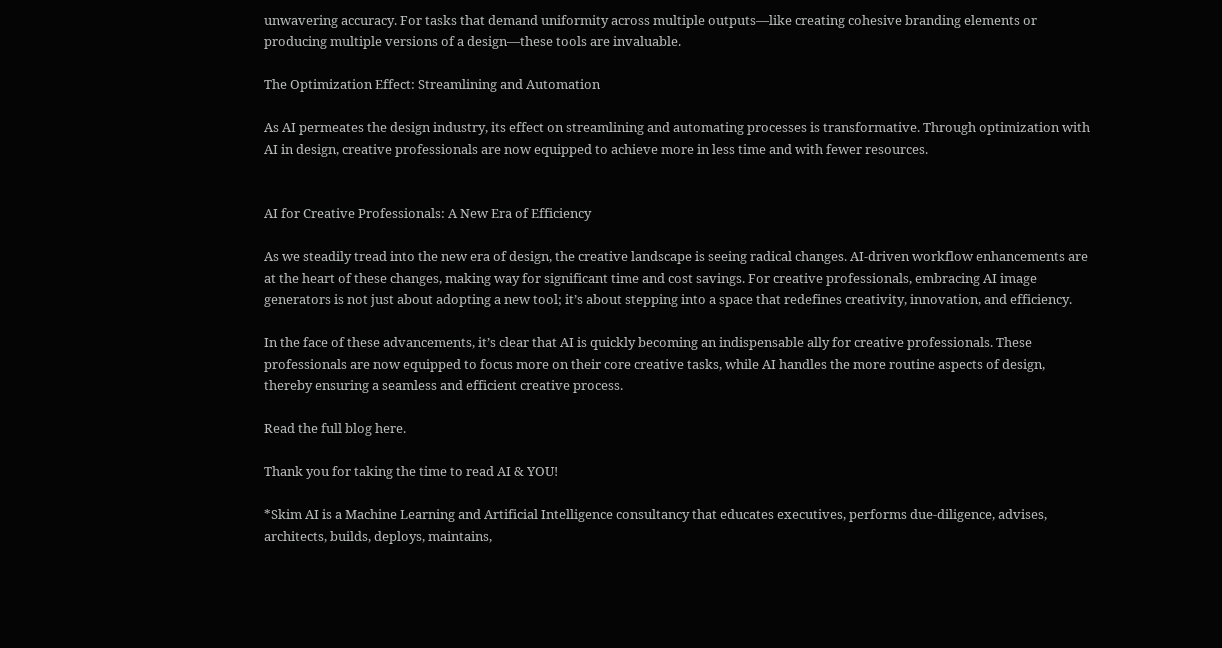unwavering accuracy. For tasks that demand uniformity across multiple outputs—like creating cohesive branding elements or producing multiple versions of a design—these tools are invaluable.

The Optimization Effect: Streamlining and Automation

As AI permeates the design industry, its effect on streamlining and automating processes is transformative. Through optimization with AI in design, creative professionals are now equipped to achieve more in less time and with fewer resources.


AI for Creative Professionals: A New Era of Efficiency

As we steadily tread into the new era of design, the creative landscape is seeing radical changes. AI-driven workflow enhancements are at the heart of these changes, making way for significant time and cost savings. For creative professionals, embracing AI image generators is not just about adopting a new tool; it’s about stepping into a space that redefines creativity, innovation, and efficiency.

In the face of these advancements, it’s clear that AI is quickly becoming an indispensable ally for creative professionals. These professionals are now equipped to focus more on their core creative tasks, while AI handles the more routine aspects of design, thereby ensuring a seamless and efficient creative process.

Read the full blog here.

Thank you for taking the time to read AI & YOU!

*Skim AI is a Machine Learning and Artificial Intelligence consultancy that educates executives, performs due-diligence, advises, architects, builds, deploys, maintains,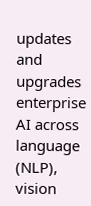updates and upgrades enterprise AI across language (NLP), vision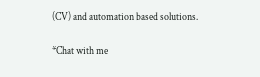(CV) and automation based solutions.

*Chat with me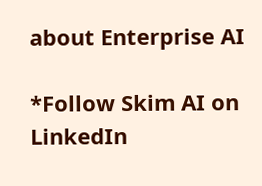about Enterprise AI

*Follow Skim AI on LinkedIn